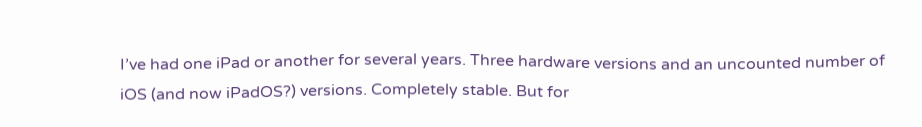I’ve had one iPad or another for several years. Three hardware versions and an uncounted number of iOS (and now iPadOS?) versions. Completely stable. But for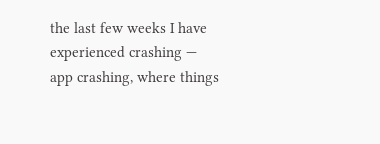the last few weeks I have experienced crashing — app crashing, where things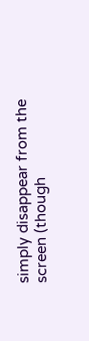simply disappear from the screen (though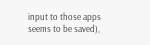input to those apps seems to be saved),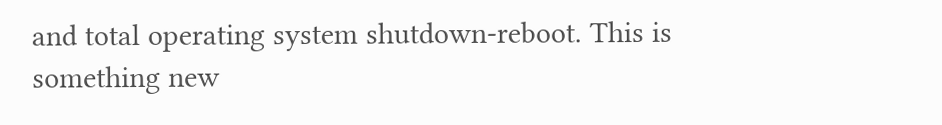and total operating system shutdown-reboot. This is something new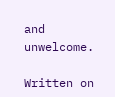and unwelcome.

Written on